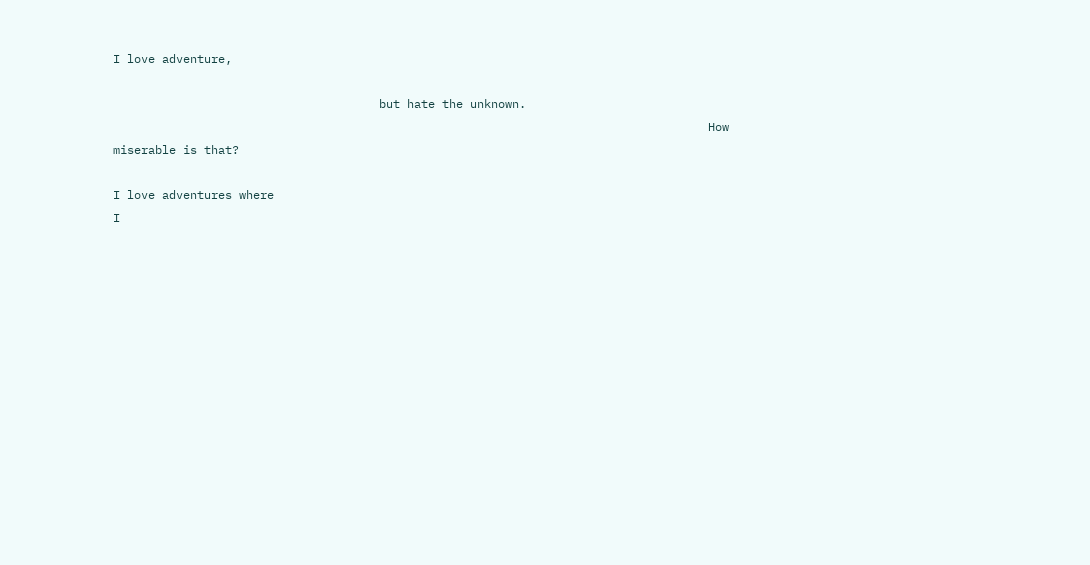I love adventure,

                                      but hate the unknown.
                                                                                     How miserable is that?

I love adventures where
I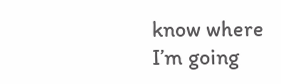know where
I’m going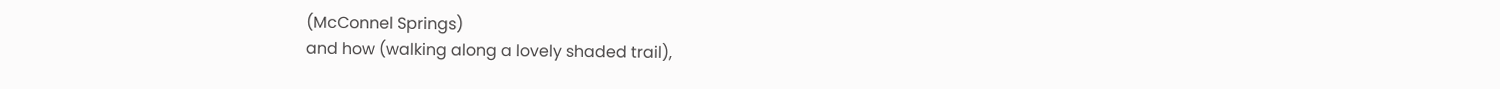(McConnel Springs)
and how (walking along a lovely shaded trail),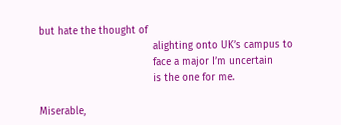but hate the thought of
                                      alighting onto UK’s campus to
                                      face a major I’m uncertain
                                      is the one for me.

Miserable,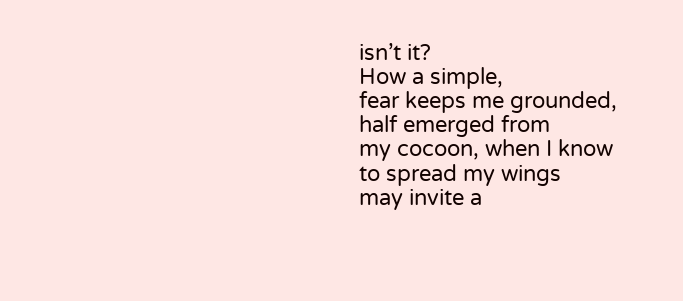isn’t it?
How a simple,
fear keeps me grounded,
half emerged from
my cocoon, when I know
to spread my wings
may invite a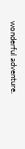wonderful adventure.